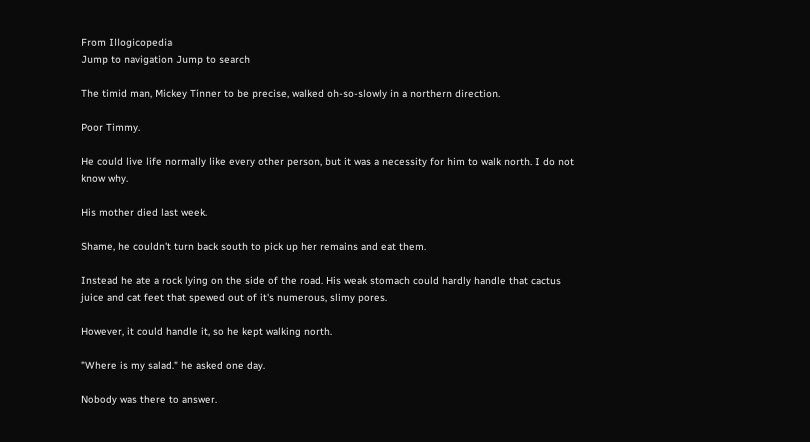From Illogicopedia
Jump to navigation Jump to search

The timid man, Mickey Tinner to be precise, walked oh-so-slowly in a northern direction.

Poor Timmy.

He could live life normally like every other person, but it was a necessity for him to walk north. I do not know why.

His mother died last week.

Shame, he couldn't turn back south to pick up her remains and eat them.

Instead he ate a rock lying on the side of the road. His weak stomach could hardly handle that cactus juice and cat feet that spewed out of it's numerous, slimy pores.

However, it could handle it, so he kept walking north.

"Where is my salad." he asked one day.

Nobody was there to answer.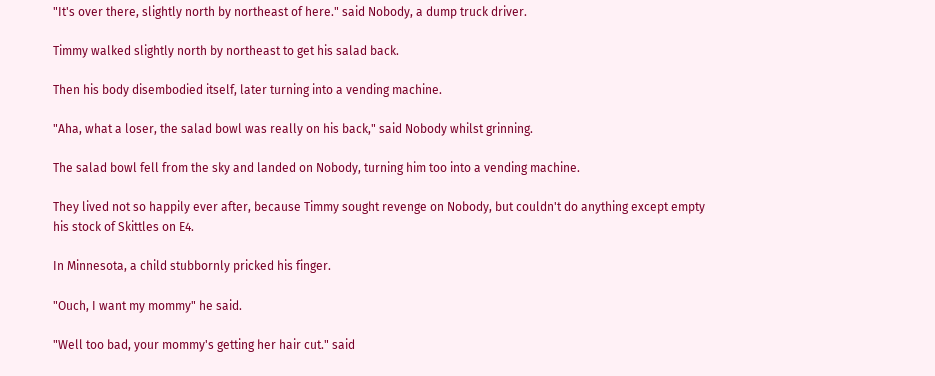"It's over there, slightly north by northeast of here." said Nobody, a dump truck driver.

Timmy walked slightly north by northeast to get his salad back.

Then his body disembodied itself, later turning into a vending machine.

"Aha, what a loser, the salad bowl was really on his back," said Nobody whilst grinning.

The salad bowl fell from the sky and landed on Nobody, turning him too into a vending machine.

They lived not so happily ever after, because Timmy sought revenge on Nobody, but couldn't do anything except empty his stock of Skittles on E4.

In Minnesota, a child stubbornly pricked his finger.

"Ouch, I want my mommy" he said.

"Well too bad, your mommy's getting her hair cut." said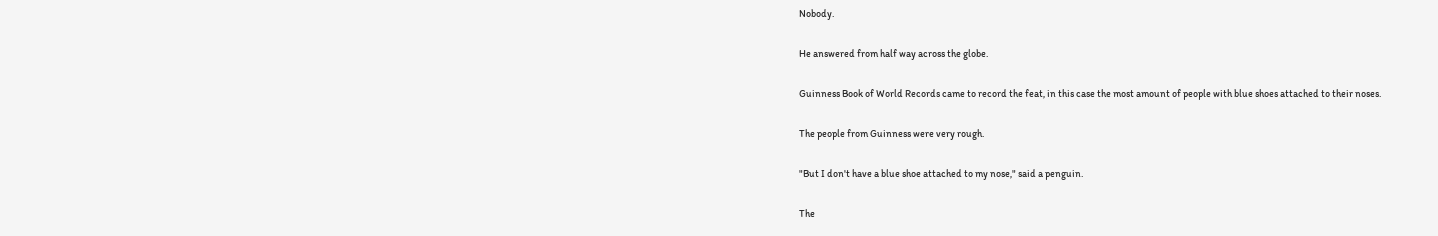Nobody.

He answered from half way across the globe.

Guinness Book of World Records came to record the feat, in this case the most amount of people with blue shoes attached to their noses.

The people from Guinness were very rough.

"But I don't have a blue shoe attached to my nose," said a penguin.

The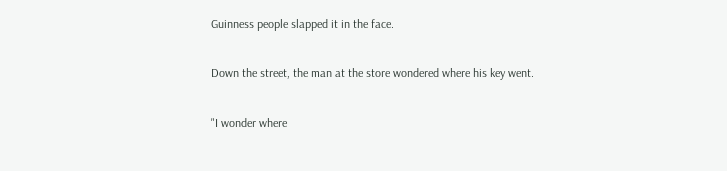Guinness people slapped it in the face.

Down the street, the man at the store wondered where his key went.

"I wonder where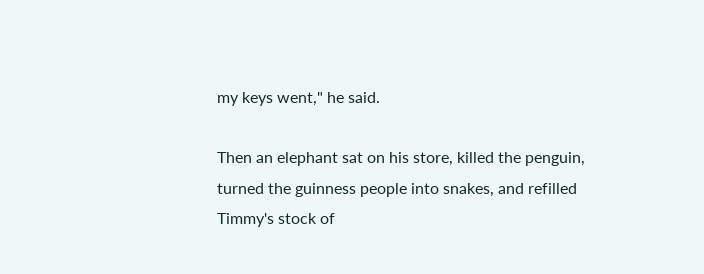my keys went," he said.

Then an elephant sat on his store, killed the penguin, turned the guinness people into snakes, and refilled Timmy's stock of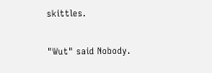skittles.

"Wut" said Nobody.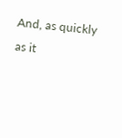And, as quickly as it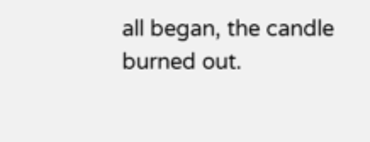all began, the candle burned out.